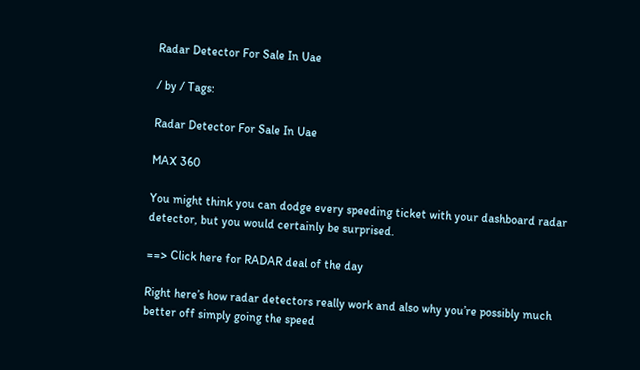Radar Detector For Sale In Uae

/ by / Tags:

Radar Detector For Sale In Uae

MAX 360

You might think you can dodge every speeding ticket with your dashboard radar detector, but you would certainly be surprised.

==> Click here for RADAR deal of the day

Right here’s how radar detectors really work and also why you’re possibly much better off simply going the speed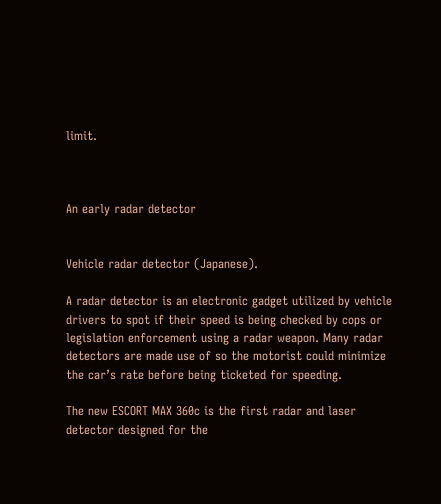limit.



An early radar detector


Vehicle radar detector (Japanese).

A radar detector is an electronic gadget utilized by vehicle drivers to spot if their speed is being checked by cops or legislation enforcement using a radar weapon. Many radar detectors are made use of so the motorist could minimize the car’s rate before being ticketed for speeding.

The new ESCORT MAX 360c is the first radar and laser detector designed for the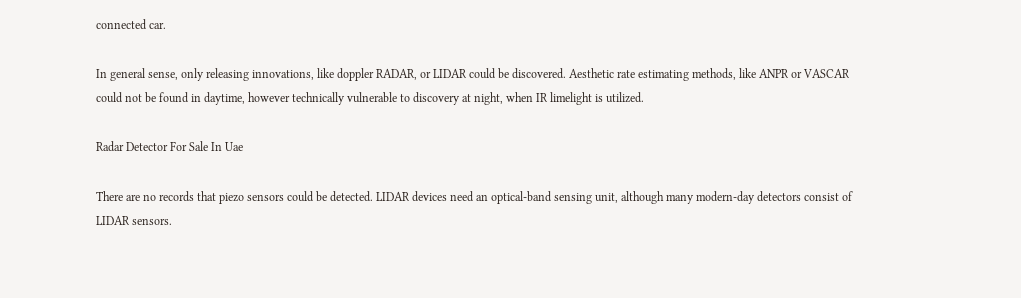connected car.

In general sense, only releasing innovations, like doppler RADAR, or LIDAR could be discovered. Aesthetic rate estimating methods, like ANPR or VASCAR could not be found in daytime, however technically vulnerable to discovery at night, when IR limelight is utilized.

Radar Detector For Sale In Uae

There are no records that piezo sensors could be detected. LIDAR devices need an optical-band sensing unit, although many modern-day detectors consist of LIDAR sensors.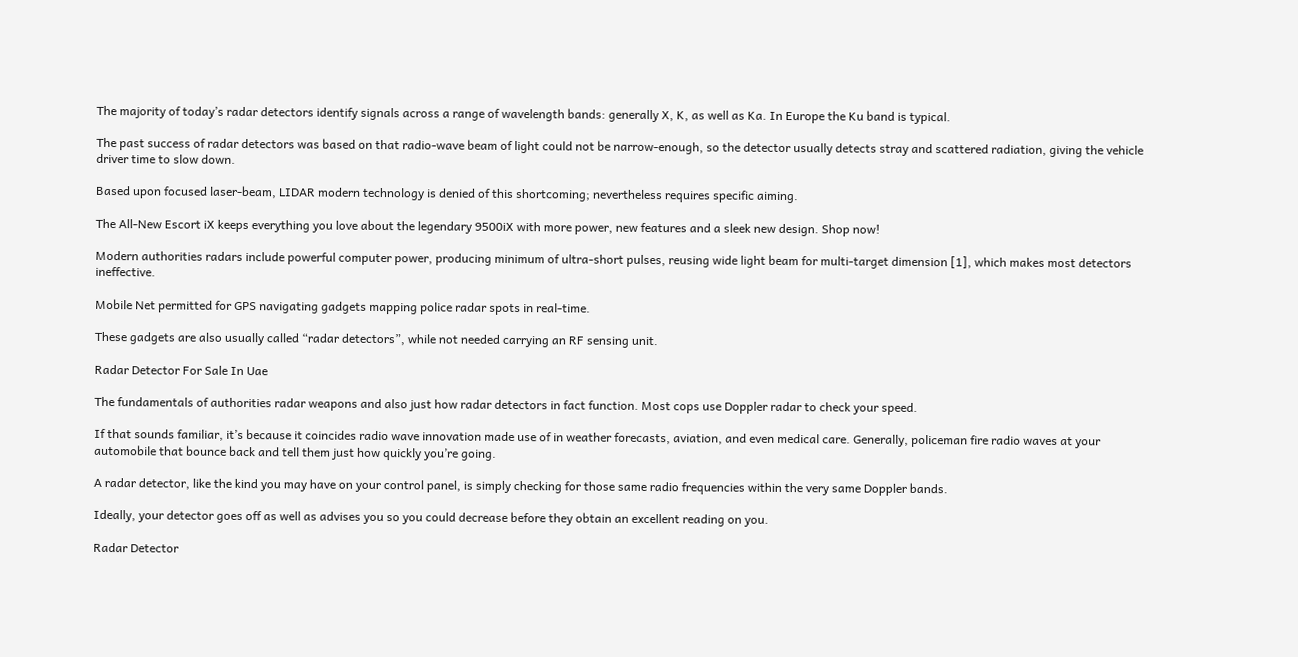The majority of today’s radar detectors identify signals across a range of wavelength bands: generally X, K, as well as Ka. In Europe the Ku band is typical.

The past success of radar detectors was based on that radio-wave beam of light could not be narrow-enough, so the detector usually detects stray and scattered radiation, giving the vehicle driver time to slow down.

Based upon focused laser-beam, LIDAR modern technology is denied of this shortcoming; nevertheless requires specific aiming.

The All-New Escort iX keeps everything you love about the legendary 9500iX with more power, new features and a sleek new design. Shop now!

Modern authorities radars include powerful computer power, producing minimum of ultra-short pulses, reusing wide light beam for multi-target dimension [1], which makes most detectors ineffective.

Mobile Net permitted for GPS navigating gadgets mapping police radar spots in real-time.

These gadgets are also usually called “radar detectors”, while not needed carrying an RF sensing unit.

Radar Detector For Sale In Uae

The fundamentals of authorities radar weapons and also just how radar detectors in fact function. Most cops use Doppler radar to check your speed.

If that sounds familiar, it’s because it coincides radio wave innovation made use of in weather forecasts, aviation, and even medical care. Generally, policeman fire radio waves at your automobile that bounce back and tell them just how quickly you’re going.

A radar detector, like the kind you may have on your control panel, is simply checking for those same radio frequencies within the very same Doppler bands.

Ideally, your detector goes off as well as advises you so you could decrease before they obtain an excellent reading on you.

Radar Detector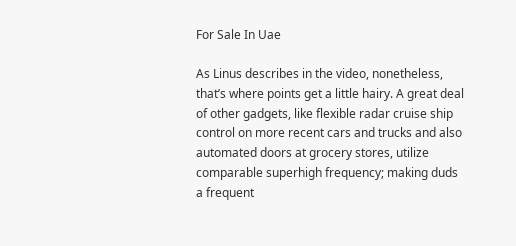For Sale In Uae

As Linus describes in the video, nonetheless, that’s where points get a little hairy. A great deal of other gadgets, like flexible radar cruise ship control on more recent cars and trucks and also automated doors at grocery stores, utilize comparable superhigh frequency; making duds a frequent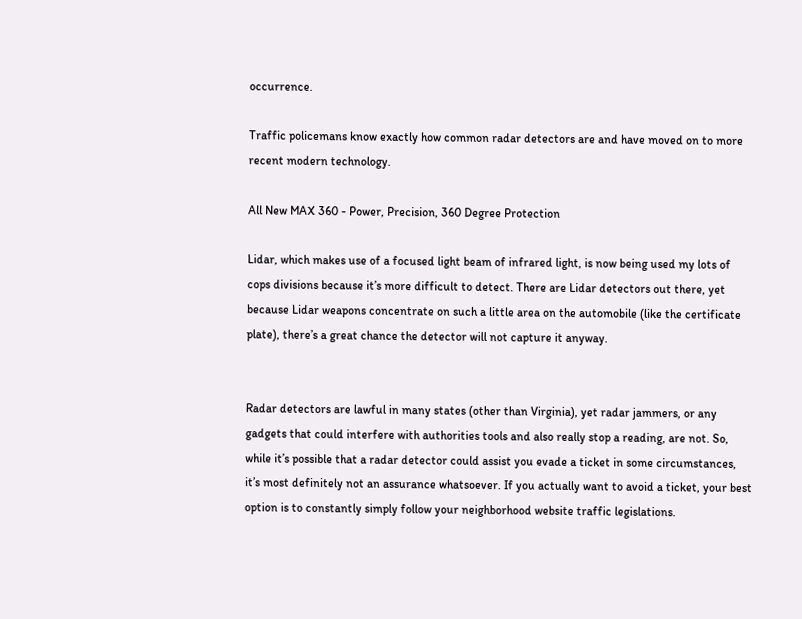occurrence.

Traffic policemans know exactly how common radar detectors are and have moved on to more recent modern technology.

All New MAX 360 - Power, Precision, 360 Degree Protection

Lidar, which makes use of a focused light beam of infrared light, is now being used my lots of cops divisions because it’s more difficult to detect. There are Lidar detectors out there, yet because Lidar weapons concentrate on such a little area on the automobile (like the certificate plate), there’s a great chance the detector will not capture it anyway.


Radar detectors are lawful in many states (other than Virginia), yet radar jammers, or any gadgets that could interfere with authorities tools and also really stop a reading, are not. So, while it’s possible that a radar detector could assist you evade a ticket in some circumstances, it’s most definitely not an assurance whatsoever. If you actually want to avoid a ticket, your best option is to constantly simply follow your neighborhood website traffic legislations.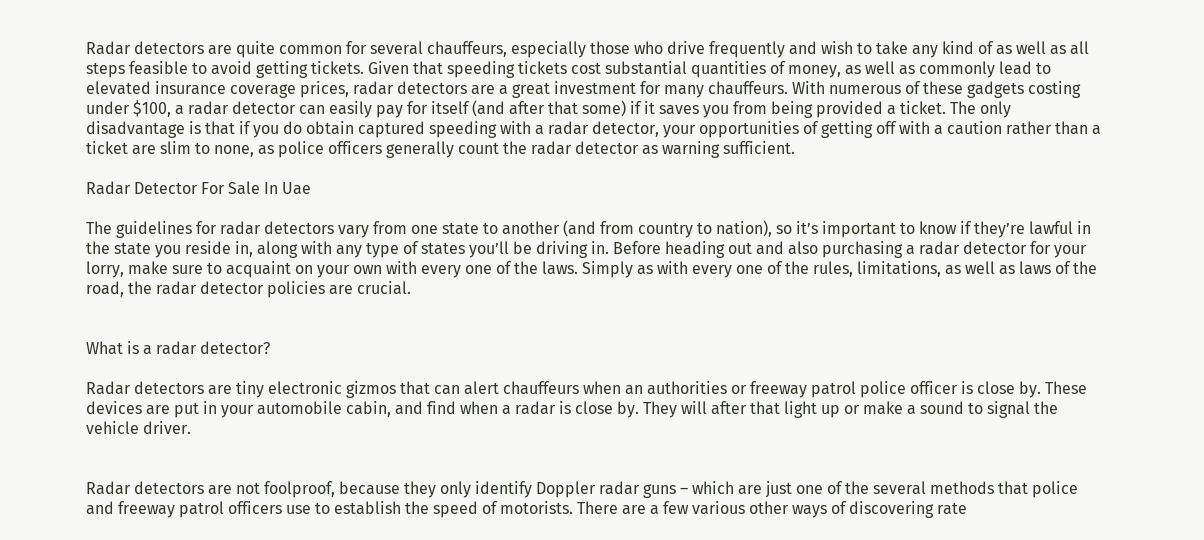Radar detectors are quite common for several chauffeurs, especially those who drive frequently and wish to take any kind of as well as all steps feasible to avoid getting tickets. Given that speeding tickets cost substantial quantities of money, as well as commonly lead to elevated insurance coverage prices, radar detectors are a great investment for many chauffeurs. With numerous of these gadgets costing under $100, a radar detector can easily pay for itself (and after that some) if it saves you from being provided a ticket. The only disadvantage is that if you do obtain captured speeding with a radar detector, your opportunities of getting off with a caution rather than a ticket are slim to none, as police officers generally count the radar detector as warning sufficient.

Radar Detector For Sale In Uae

The guidelines for radar detectors vary from one state to another (and from country to nation), so it’s important to know if they’re lawful in the state you reside in, along with any type of states you’ll be driving in. Before heading out and also purchasing a radar detector for your lorry, make sure to acquaint on your own with every one of the laws. Simply as with every one of the rules, limitations, as well as laws of the road, the radar detector policies are crucial.


What is a radar detector?

Radar detectors are tiny electronic gizmos that can alert chauffeurs when an authorities or freeway patrol police officer is close by. These devices are put in your automobile cabin, and find when a radar is close by. They will after that light up or make a sound to signal the vehicle driver.


Radar detectors are not foolproof, because they only identify Doppler radar guns – which are just one of the several methods that police and freeway patrol officers use to establish the speed of motorists. There are a few various other ways of discovering rate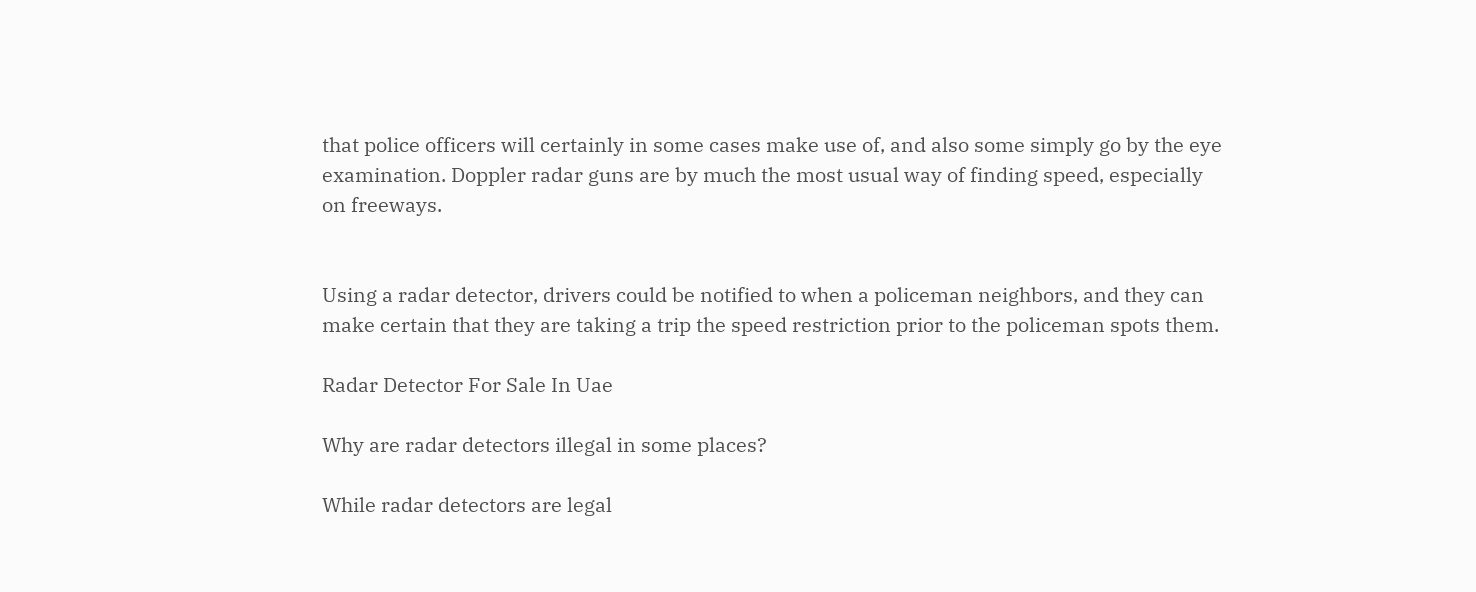that police officers will certainly in some cases make use of, and also some simply go by the eye examination. Doppler radar guns are by much the most usual way of finding speed, especially on freeways.


Using a radar detector, drivers could be notified to when a policeman neighbors, and they can make certain that they are taking a trip the speed restriction prior to the policeman spots them.

Radar Detector For Sale In Uae

Why are radar detectors illegal in some places?

While radar detectors are legal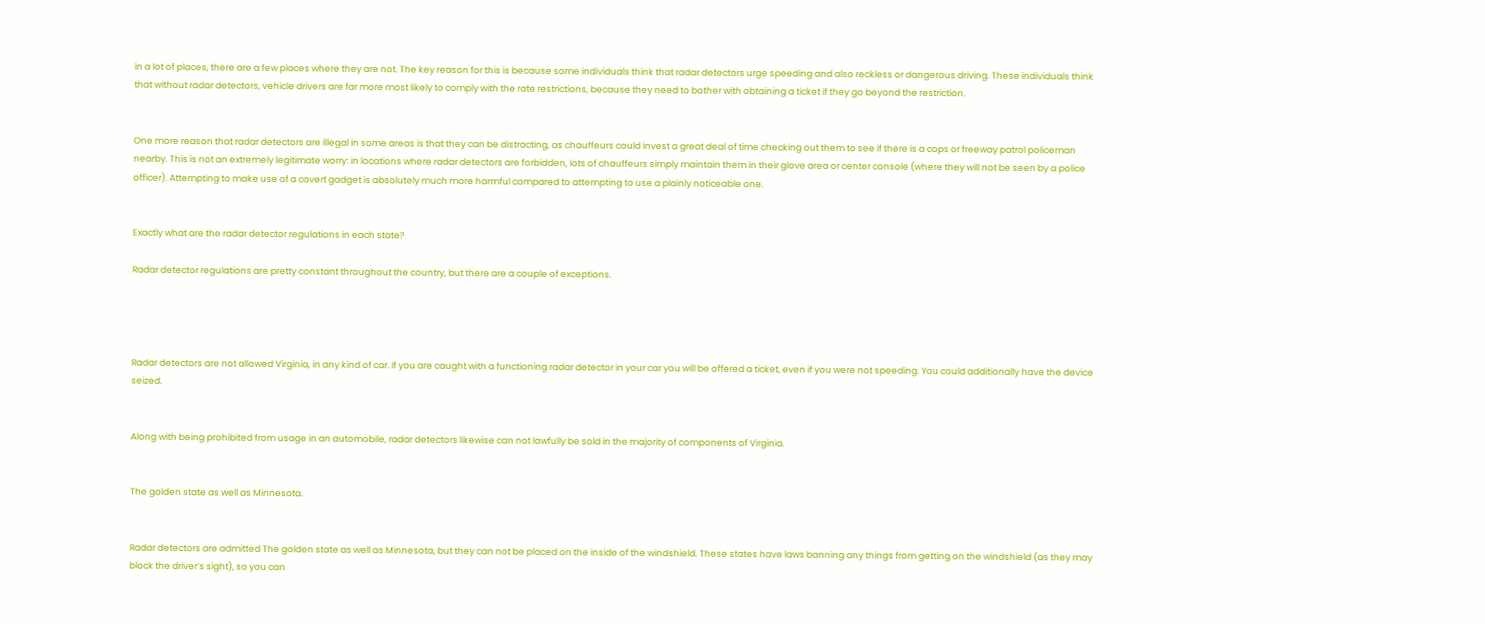in a lot of places, there are a few places where they are not. The key reason for this is because some individuals think that radar detectors urge speeding and also reckless or dangerous driving. These individuals think that without radar detectors, vehicle drivers are far more most likely to comply with the rate restrictions, because they need to bother with obtaining a ticket if they go beyond the restriction.


One more reason that radar detectors are illegal in some areas is that they can be distracting, as chauffeurs could invest a great deal of time checking out them to see if there is a cops or freeway patrol policeman nearby. This is not an extremely legitimate worry: in locations where radar detectors are forbidden, lots of chauffeurs simply maintain them in their glove area or center console (where they will not be seen by a police officer). Attempting to make use of a covert gadget is absolutely much more harmful compared to attempting to use a plainly noticeable one.


Exactly what are the radar detector regulations in each state?

Radar detector regulations are pretty constant throughout the country, but there are a couple of exceptions.




Radar detectors are not allowed Virginia, in any kind of car. If you are caught with a functioning radar detector in your car you will be offered a ticket, even if you were not speeding. You could additionally have the device seized.


Along with being prohibited from usage in an automobile, radar detectors likewise can not lawfully be sold in the majority of components of Virginia.


The golden state as well as Minnesota.


Radar detectors are admitted The golden state as well as Minnesota, but they can not be placed on the inside of the windshield. These states have laws banning any things from getting on the windshield (as they may block the driver’s sight), so you can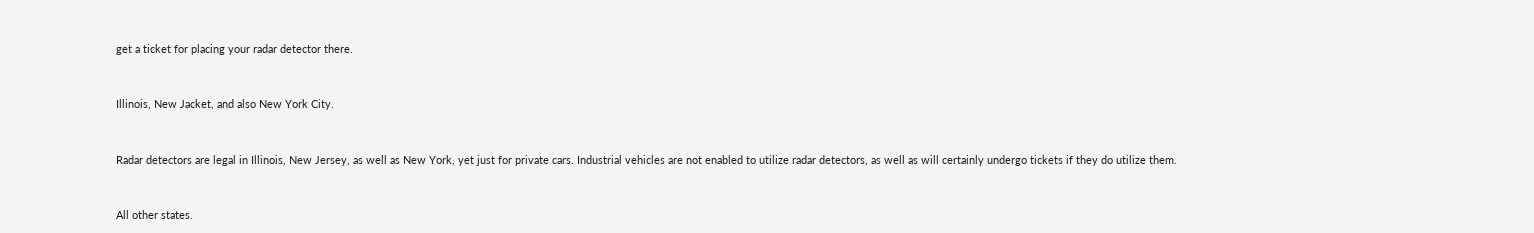get a ticket for placing your radar detector there.


Illinois, New Jacket, and also New York City.


Radar detectors are legal in Illinois, New Jersey, as well as New York, yet just for private cars. Industrial vehicles are not enabled to utilize radar detectors, as well as will certainly undergo tickets if they do utilize them.


All other states.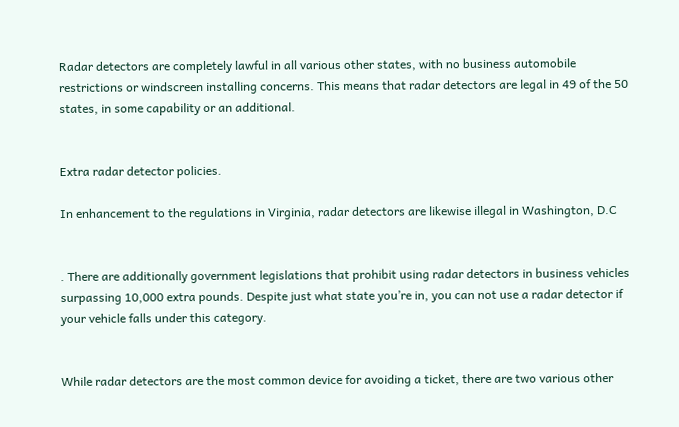Radar detectors are completely lawful in all various other states, with no business automobile restrictions or windscreen installing concerns. This means that radar detectors are legal in 49 of the 50 states, in some capability or an additional.


Extra radar detector policies.

In enhancement to the regulations in Virginia, radar detectors are likewise illegal in Washington, D.C


. There are additionally government legislations that prohibit using radar detectors in business vehicles surpassing 10,000 extra pounds. Despite just what state you’re in, you can not use a radar detector if your vehicle falls under this category.


While radar detectors are the most common device for avoiding a ticket, there are two various other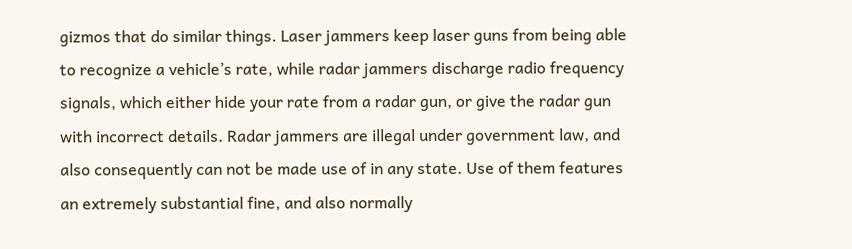gizmos that do similar things. Laser jammers keep laser guns from being able to recognize a vehicle’s rate, while radar jammers discharge radio frequency signals, which either hide your rate from a radar gun, or give the radar gun with incorrect details. Radar jammers are illegal under government law, and also consequently can not be made use of in any state. Use of them features an extremely substantial fine, and also normally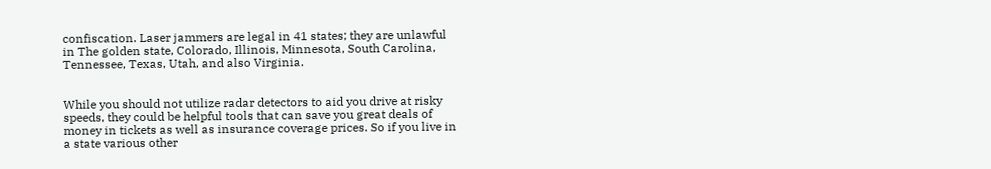confiscation. Laser jammers are legal in 41 states; they are unlawful in The golden state, Colorado, Illinois, Minnesota, South Carolina, Tennessee, Texas, Utah, and also Virginia.


While you should not utilize radar detectors to aid you drive at risky speeds, they could be helpful tools that can save you great deals of money in tickets as well as insurance coverage prices. So if you live in a state various other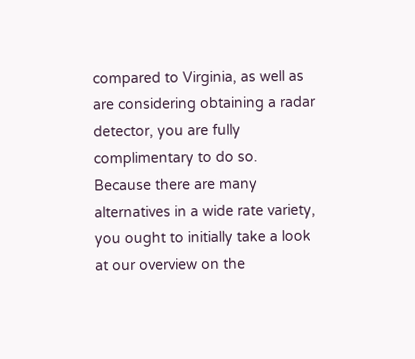compared to Virginia, as well as are considering obtaining a radar detector, you are fully complimentary to do so. Because there are many alternatives in a wide rate variety, you ought to initially take a look at our overview on the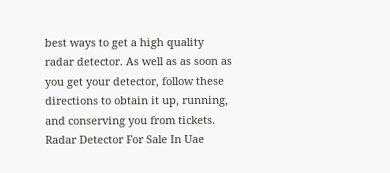best ways to get a high quality radar detector. As well as as soon as you get your detector, follow these directions to obtain it up, running, and conserving you from tickets. Radar Detector For Sale In Uae